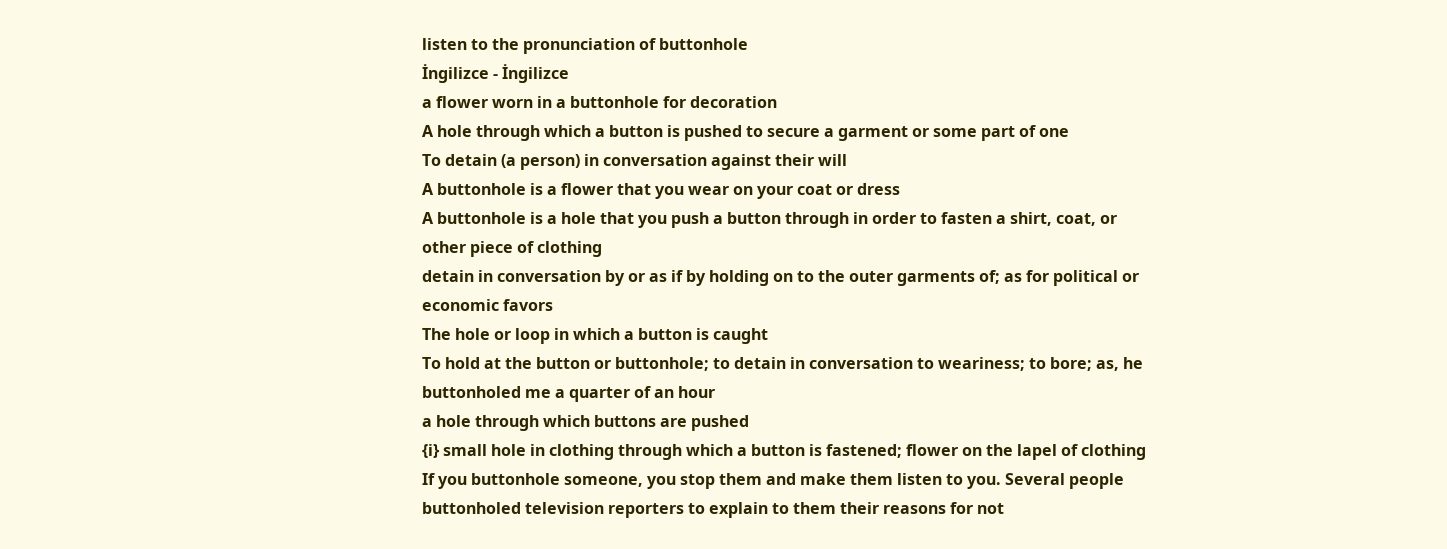listen to the pronunciation of buttonhole
İngilizce - İngilizce
a flower worn in a buttonhole for decoration
A hole through which a button is pushed to secure a garment or some part of one
To detain (a person) in conversation against their will
A buttonhole is a flower that you wear on your coat or dress
A buttonhole is a hole that you push a button through in order to fasten a shirt, coat, or other piece of clothing
detain in conversation by or as if by holding on to the outer garments of; as for political or economic favors
The hole or loop in which a button is caught
To hold at the button or buttonhole; to detain in conversation to weariness; to bore; as, he buttonholed me a quarter of an hour
a hole through which buttons are pushed
{i} small hole in clothing through which a button is fastened; flower on the lapel of clothing
If you buttonhole someone, you stop them and make them listen to you. Several people buttonholed television reporters to explain to them their reasons for not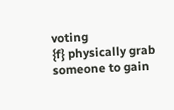voting
{f} physically grab someone to gain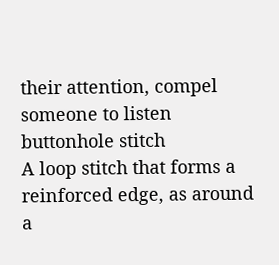their attention, compel someone to listen
buttonhole stitch
A loop stitch that forms a reinforced edge, as around a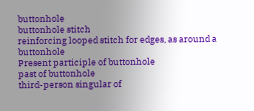buttonhole
buttonhole stitch
reinforcing looped stitch for edges, as around a buttonhole
Present participle of buttonhole
past of buttonhole
third-person singular of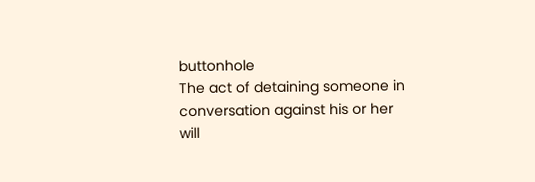buttonhole
The act of detaining someone in conversation against his or her will